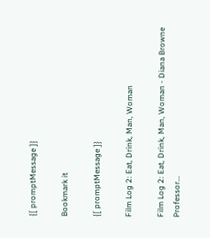{[ promptMessage ]}

Bookmark it

{[ promptMessage ]}

Film Log 2: Eat, Drink, Man, Woman

Film Log 2: Eat, Drink, Man, Woman - Diana Browne Professor...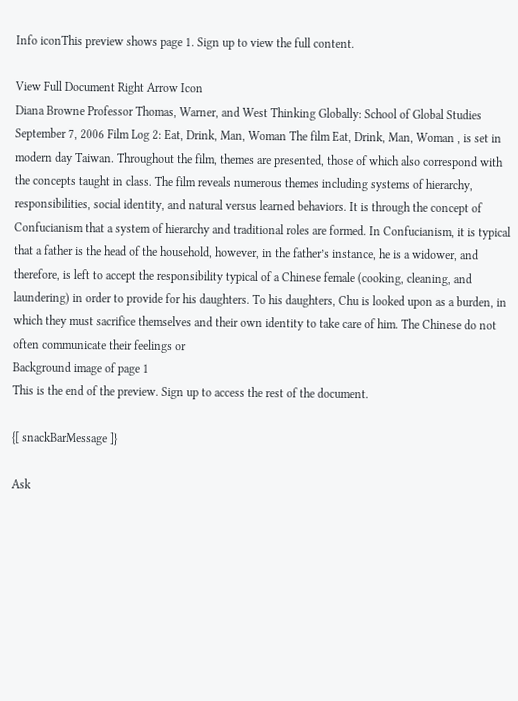Info iconThis preview shows page 1. Sign up to view the full content.

View Full Document Right Arrow Icon
Diana Browne Professor Thomas, Warner, and West Thinking Globally: School of Global Studies September 7, 2006 Film Log 2: Eat, Drink, Man, Woman The film Eat, Drink, Man, Woman , is set in modern day Taiwan. Throughout the film, themes are presented, those of which also correspond with the concepts taught in class. The film reveals numerous themes including systems of hierarchy, responsibilities, social identity, and natural versus learned behaviors. It is through the concept of Confucianism that a system of hierarchy and traditional roles are formed. In Confucianism, it is typical that a father is the head of the household, however, in the father’s instance, he is a widower, and therefore, is left to accept the responsibility typical of a Chinese female (cooking, cleaning, and laundering) in order to provide for his daughters. To his daughters, Chu is looked upon as a burden, in which they must sacrifice themselves and their own identity to take care of him. The Chinese do not often communicate their feelings or
Background image of page 1
This is the end of the preview. Sign up to access the rest of the document.

{[ snackBarMessage ]}

Ask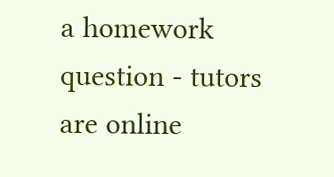a homework question - tutors are online